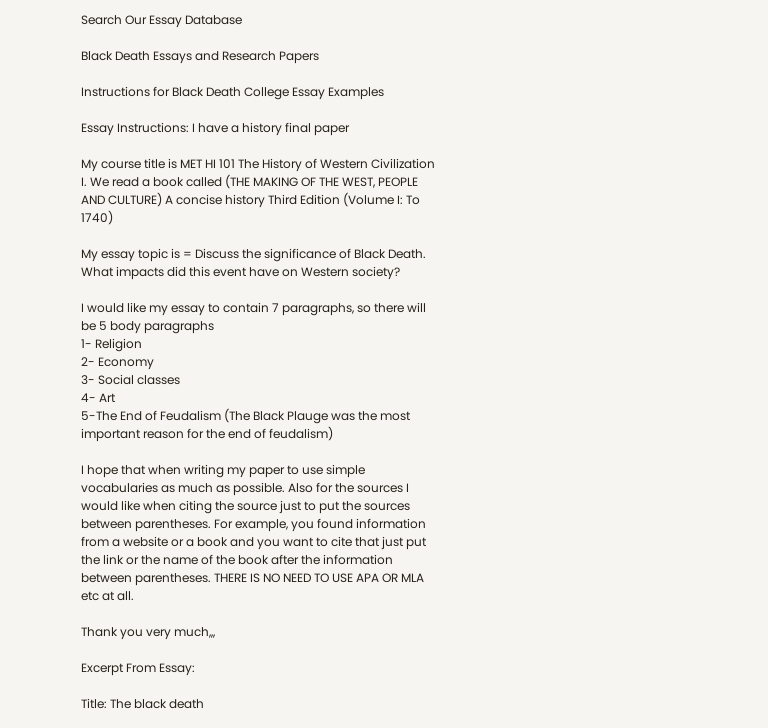Search Our Essay Database

Black Death Essays and Research Papers

Instructions for Black Death College Essay Examples

Essay Instructions: I have a history final paper

My course title is MET HI 101 The History of Western Civilization I. We read a book called (THE MAKING OF THE WEST, PEOPLE AND CULTURE) A concise history Third Edition (Volume I: To 1740)

My essay topic is = Discuss the significance of Black Death. What impacts did this event have on Western society?

I would like my essay to contain 7 paragraphs, so there will be 5 body paragraphs
1- Religion
2- Economy
3- Social classes
4- Art
5-The End of Feudalism (The Black Plauge was the most important reason for the end of feudalism)

I hope that when writing my paper to use simple vocabularies as much as possible. Also for the sources I would like when citing the source just to put the sources between parentheses. For example, you found information from a website or a book and you want to cite that just put the link or the name of the book after the information between parentheses. THERE IS NO NEED TO USE APA OR MLA etc at all.

Thank you very much,,,

Excerpt From Essay:

Title: The black death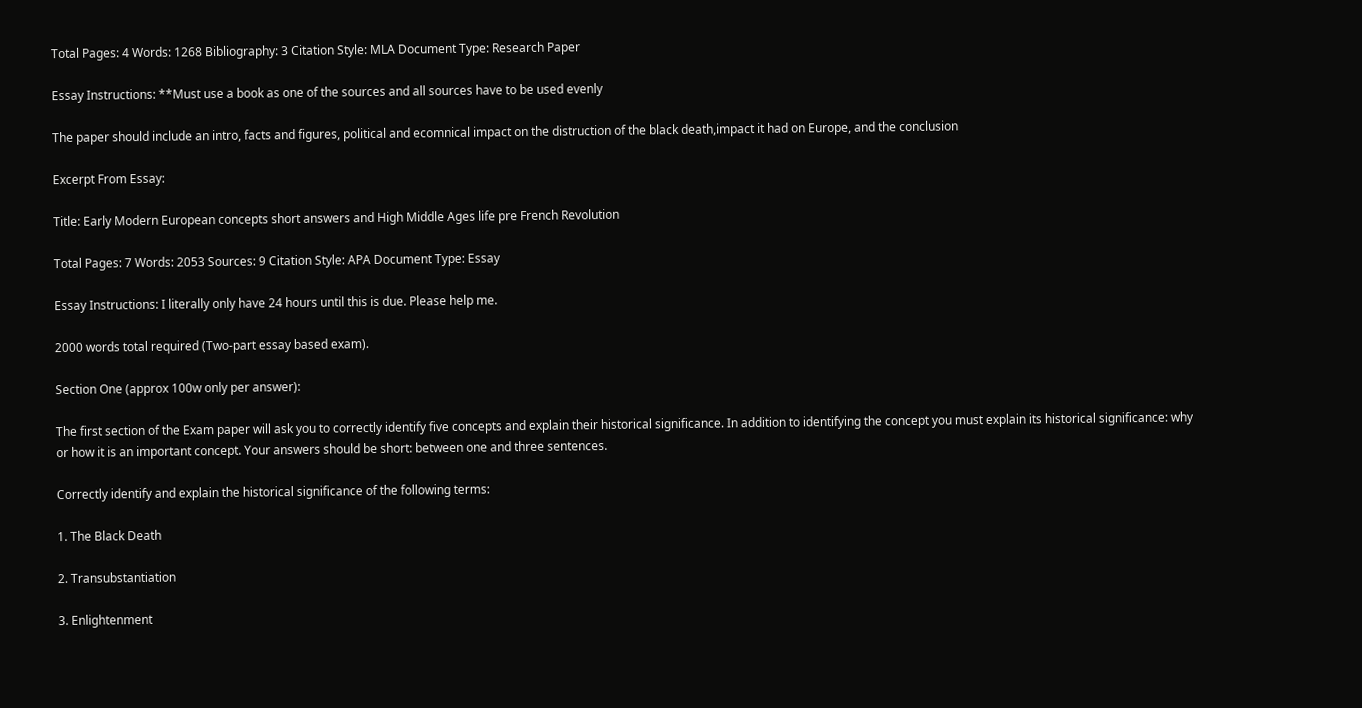Total Pages: 4 Words: 1268 Bibliography: 3 Citation Style: MLA Document Type: Research Paper

Essay Instructions: **Must use a book as one of the sources and all sources have to be used evenly

The paper should include an intro, facts and figures, political and ecomnical impact on the distruction of the black death,impact it had on Europe, and the conclusion

Excerpt From Essay:

Title: Early Modern European concepts short answers and High Middle Ages life pre French Revolution

Total Pages: 7 Words: 2053 Sources: 9 Citation Style: APA Document Type: Essay

Essay Instructions: I literally only have 24 hours until this is due. Please help me.

2000 words total required (Two-part essay based exam).

Section One (approx 100w only per answer):

The first section of the Exam paper will ask you to correctly identify five concepts and explain their historical significance. In addition to identifying the concept you must explain its historical significance: why or how it is an important concept. Your answers should be short: between one and three sentences.

Correctly identify and explain the historical significance of the following terms:

1. The Black Death

2. Transubstantiation

3. Enlightenment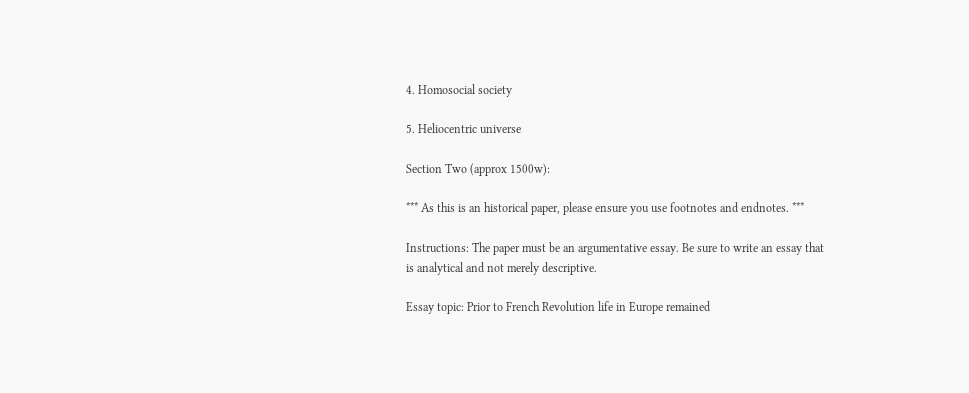4. Homosocial society

5. Heliocentric universe

Section Two (approx 1500w):

*** As this is an historical paper, please ensure you use footnotes and endnotes. ***

Instructions: The paper must be an argumentative essay. Be sure to write an essay that is analytical and not merely descriptive.

Essay topic: Prior to French Revolution life in Europe remained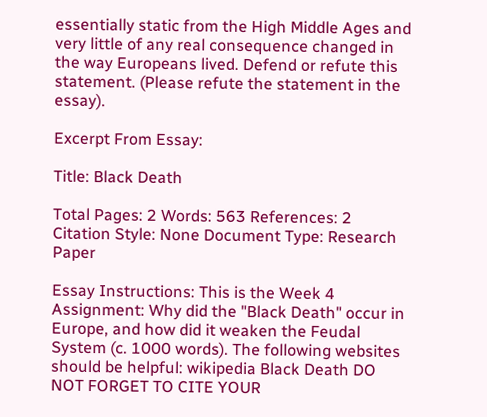essentially static from the High Middle Ages and very little of any real consequence changed in the way Europeans lived. Defend or refute this statement. (Please refute the statement in the essay).

Excerpt From Essay:

Title: Black Death

Total Pages: 2 Words: 563 References: 2 Citation Style: None Document Type: Research Paper

Essay Instructions: This is the Week 4 Assignment: Why did the "Black Death" occur in Europe, and how did it weaken the Feudal System (c. 1000 words). The following websites should be helpful: wikipedia Black Death DO NOT FORGET TO CITE YOUR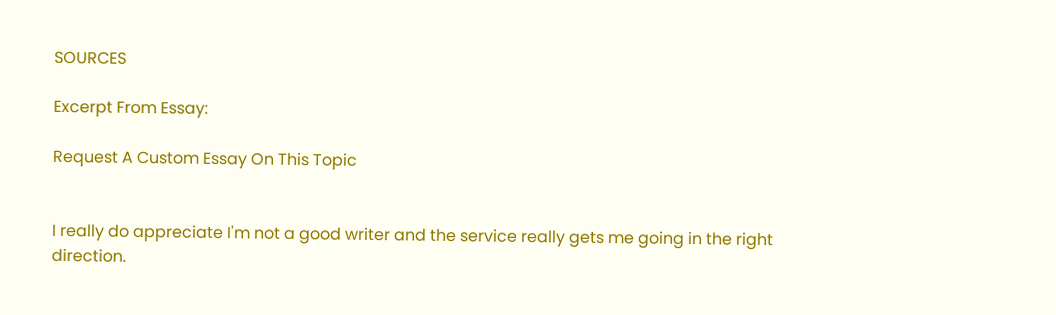SOURCES

Excerpt From Essay:

Request A Custom Essay On This Topic


I really do appreciate I'm not a good writer and the service really gets me going in the right direction.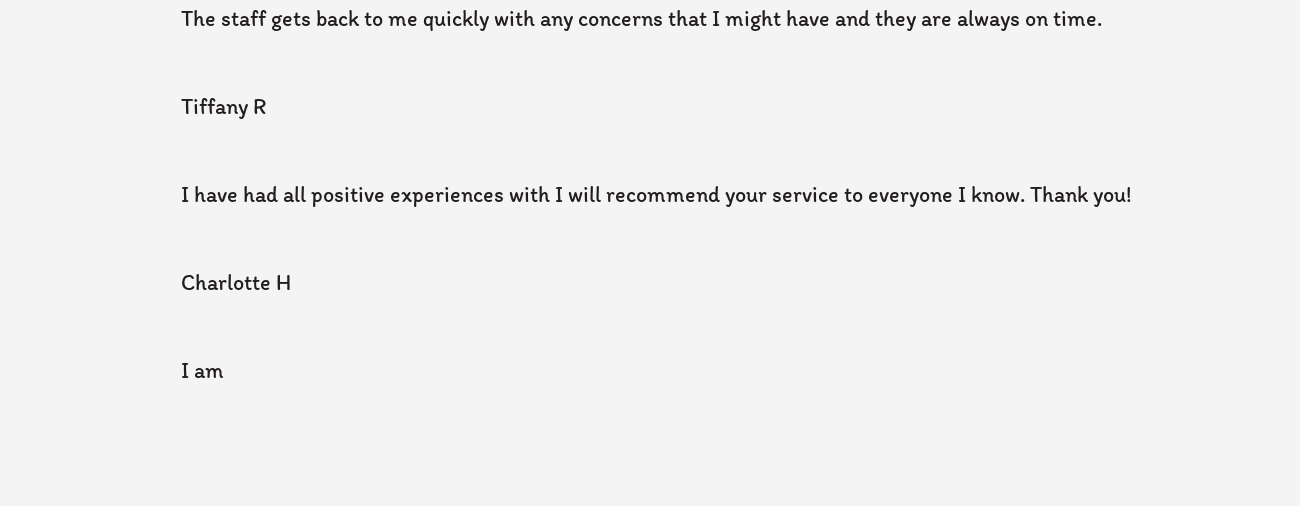The staff gets back to me quickly with any concerns that I might have and they are always on time.

Tiffany R

I have had all positive experiences with I will recommend your service to everyone I know. Thank you!

Charlotte H

I am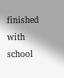finished with school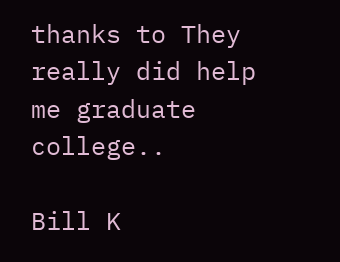thanks to They really did help me graduate college..

Bill K